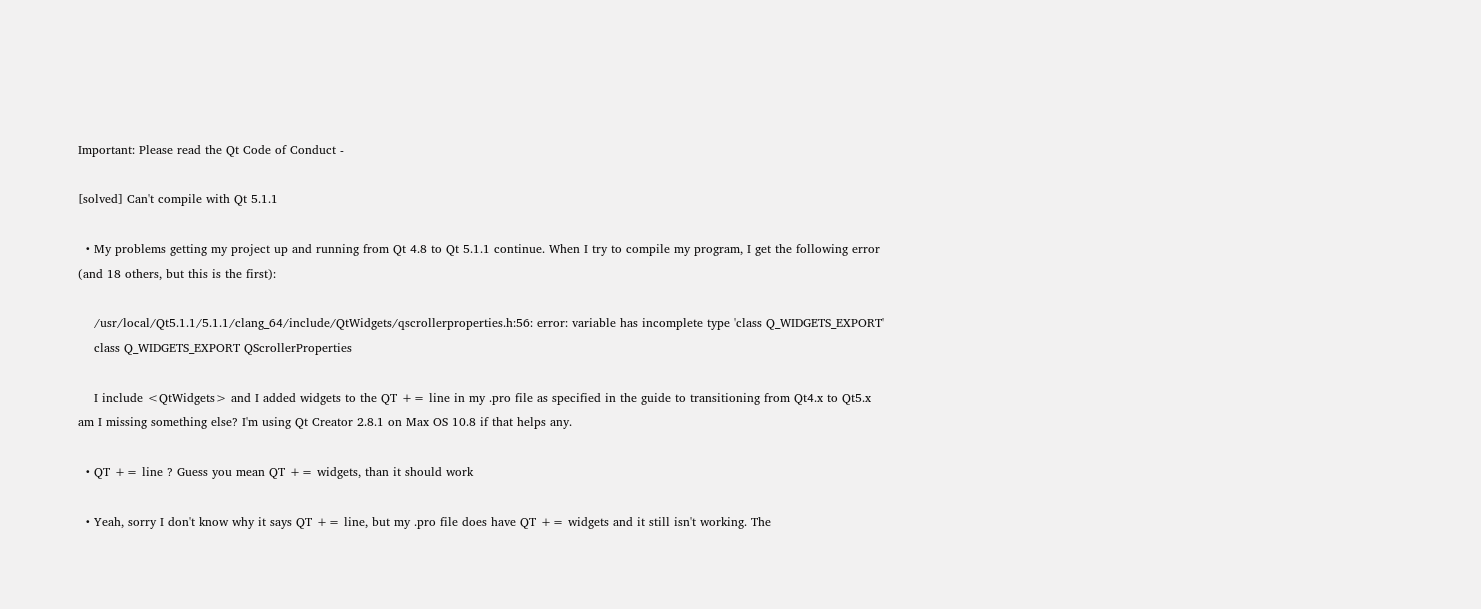Important: Please read the Qt Code of Conduct -

[solved] Can't compile with Qt 5.1.1

  • My problems getting my project up and running from Qt 4.8 to Qt 5.1.1 continue. When I try to compile my program, I get the following error (and 18 others, but this is the first):

    /usr/local/Qt5.1.1/5.1.1/clang_64/include/QtWidgets/qscrollerproperties.h:56: error: variable has incomplete type 'class Q_WIDGETS_EXPORT'
    class Q_WIDGETS_EXPORT QScrollerProperties

    I include <QtWidgets> and I added widgets to the QT += line in my .pro file as specified in the guide to transitioning from Qt4.x to Qt5.x am I missing something else? I'm using Qt Creator 2.8.1 on Max OS 10.8 if that helps any.

  • QT += line ? Guess you mean QT += widgets, than it should work

  • Yeah, sorry I don't know why it says QT += line, but my .pro file does have QT += widgets and it still isn't working. The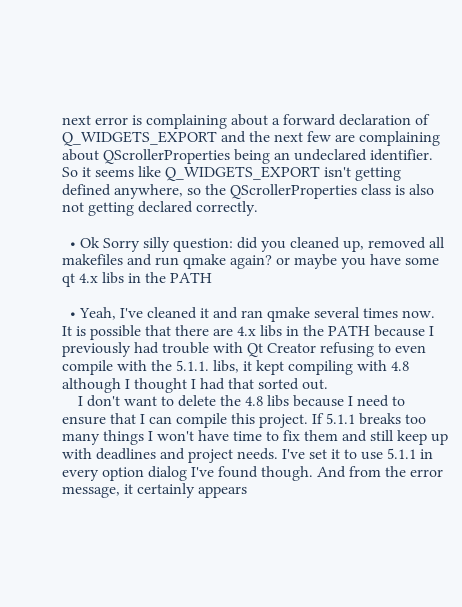next error is complaining about a forward declaration of Q_WIDGETS_EXPORT and the next few are complaining about QScrollerProperties being an undeclared identifier. So it seems like Q_WIDGETS_EXPORT isn't getting defined anywhere, so the QScrollerProperties class is also not getting declared correctly.

  • Ok Sorry silly question: did you cleaned up, removed all makefiles and run qmake again? or maybe you have some qt 4.x libs in the PATH

  • Yeah, I've cleaned it and ran qmake several times now. It is possible that there are 4.x libs in the PATH because I previously had trouble with Qt Creator refusing to even compile with the 5.1.1. libs, it kept compiling with 4.8 although I thought I had that sorted out.
    I don't want to delete the 4.8 libs because I need to ensure that I can compile this project. If 5.1.1 breaks too many things I won't have time to fix them and still keep up with deadlines and project needs. I've set it to use 5.1.1 in every option dialog I've found though. And from the error message, it certainly appears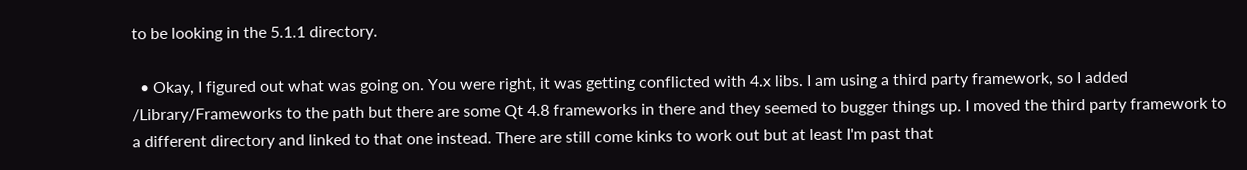to be looking in the 5.1.1 directory.

  • Okay, I figured out what was going on. You were right, it was getting conflicted with 4.x libs. I am using a third party framework, so I added /Library/Frameworks to the path but there are some Qt 4.8 frameworks in there and they seemed to bugger things up. I moved the third party framework to a different directory and linked to that one instead. There are still come kinks to work out but at least I'm past that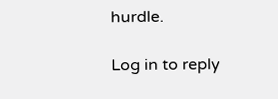hurdle.

Log in to reply